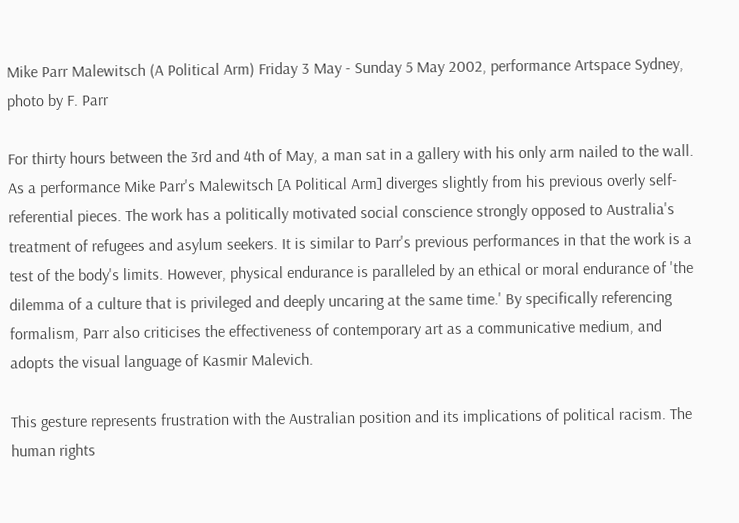Mike Parr Malewitsch (A Political Arm) Friday 3 May - Sunday 5 May 2002, performance Artspace Sydney, photo by F. Parr

For thirty hours between the 3rd and 4th of May, a man sat in a gallery with his only arm nailed to the wall. As a performance Mike Parr's Malewitsch [A Political Arm] diverges slightly from his previous overly self-referential pieces. The work has a politically motivated social conscience strongly opposed to Australia's treatment of refugees and asylum seekers. It is similar to Parr's previous performances in that the work is a test of the body's limits. However, physical endurance is paralleled by an ethical or moral endurance of 'the dilemma of a culture that is privileged and deeply uncaring at the same time.' By specifically referencing formalism, Parr also criticises the effectiveness of contemporary art as a communicative medium, and adopts the visual language of Kasmir Malevich.

This gesture represents frustration with the Australian position and its implications of political racism. The human rights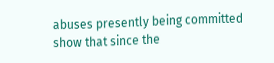abuses presently being committed show that since the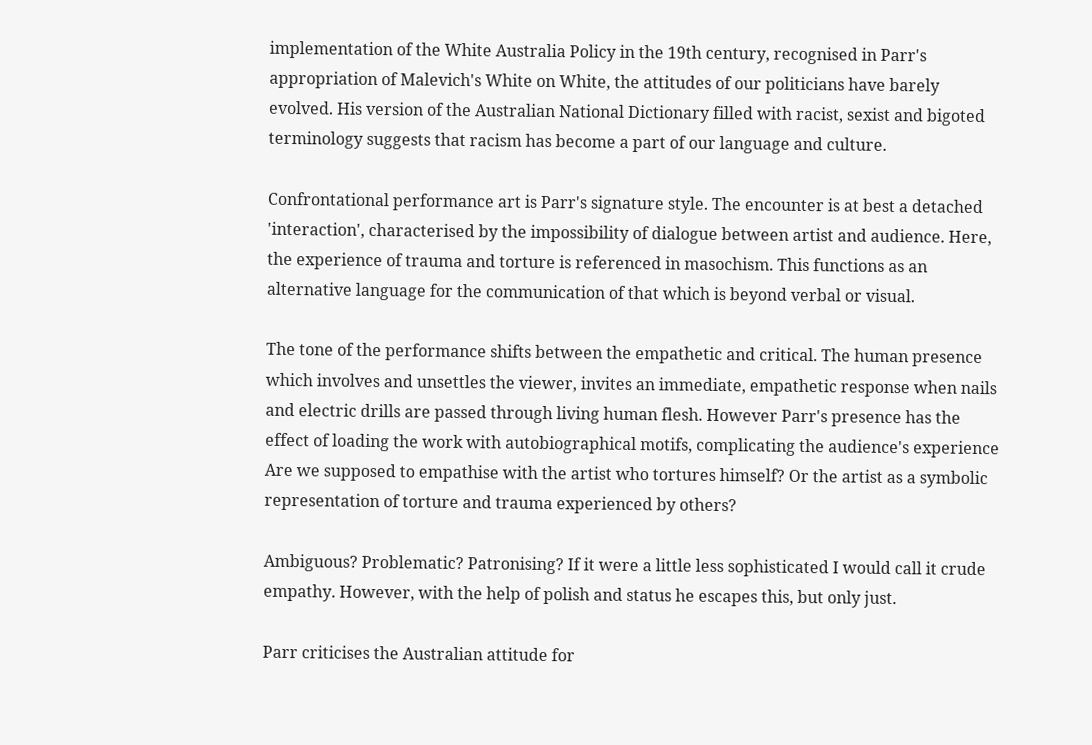implementation of the White Australia Policy in the 19th century, recognised in Parr's appropriation of Malevich's White on White, the attitudes of our politicians have barely evolved. His version of the Australian National Dictionary filled with racist, sexist and bigoted terminology suggests that racism has become a part of our language and culture.

Confrontational performance art is Parr's signature style. The encounter is at best a detached 'interaction', characterised by the impossibility of dialogue between artist and audience. Here, the experience of trauma and torture is referenced in masochism. This functions as an alternative language for the communication of that which is beyond verbal or visual.

The tone of the performance shifts between the empathetic and critical. The human presence which involves and unsettles the viewer, invites an immediate, empathetic response when nails and electric drills are passed through living human flesh. However Parr's presence has the effect of loading the work with autobiographical motifs, complicating the audience's experience Are we supposed to empathise with the artist who tortures himself? Or the artist as a symbolic representation of torture and trauma experienced by others?

Ambiguous? Problematic? Patronising? If it were a little less sophisticated I would call it crude empathy. However, with the help of polish and status he escapes this, but only just.

Parr criticises the Australian attitude for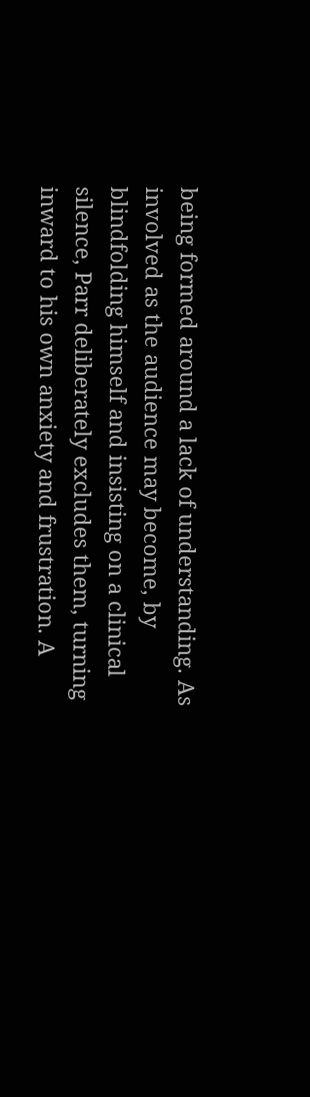being formed around a lack of understanding. As involved as the audience may become, by blindfolding himself and insisting on a clinical silence, Parr deliberately excludes them, turning inward to his own anxiety and frustration. A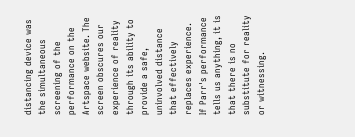distancing device was the simultaneous screening of the performance on the Artspace website. The screen obscures our experience of reality through its ability to provide a safe, uninvolved distance that effectively replaces experience. If Parr's performance tells us anything, it is that there is no substitute for reality or witnessing.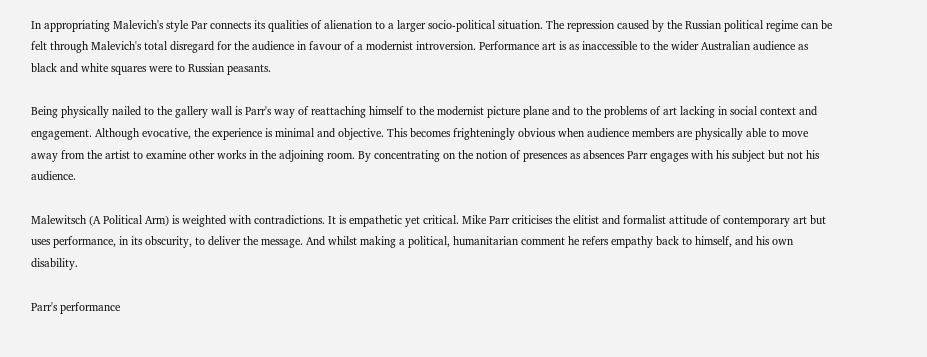In appropriating Malevich's style Par connects its qualities of alienation to a larger socio-political situation. The repression caused by the Russian political regime can be felt through Malevich's total disregard for the audience in favour of a modernist introversion. Performance art is as inaccessible to the wider Australian audience as black and white squares were to Russian peasants.

Being physically nailed to the gallery wall is Parr's way of reattaching himself to the modernist picture plane and to the problems of art lacking in social context and engagement. Although evocative, the experience is minimal and objective. This becomes frighteningly obvious when audience members are physically able to move away from the artist to examine other works in the adjoining room. By concentrating on the notion of presences as absences Parr engages with his subject but not his audience.

Malewitsch (A Political Arm) is weighted with contradictions. It is empathetic yet critical. Mike Parr criticises the elitist and formalist attitude of contemporary art but uses performance, in its obscurity, to deliver the message. And whilst making a political, humanitarian comment he refers empathy back to himself, and his own disability.

Parr's performance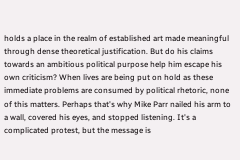holds a place in the realm of established art made meaningful through dense theoretical justification. But do his claims towards an ambitious political purpose help him escape his own criticism? When lives are being put on hold as these immediate problems are consumed by political rhetoric, none of this matters. Perhaps that's why Mike Parr nailed his arm to a wall, covered his eyes, and stopped listening. It's a complicated protest, but the message is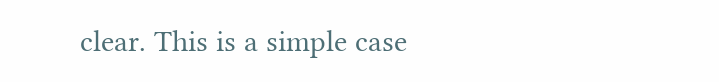clear. This is a simple case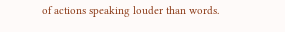of actions speaking louder than words.